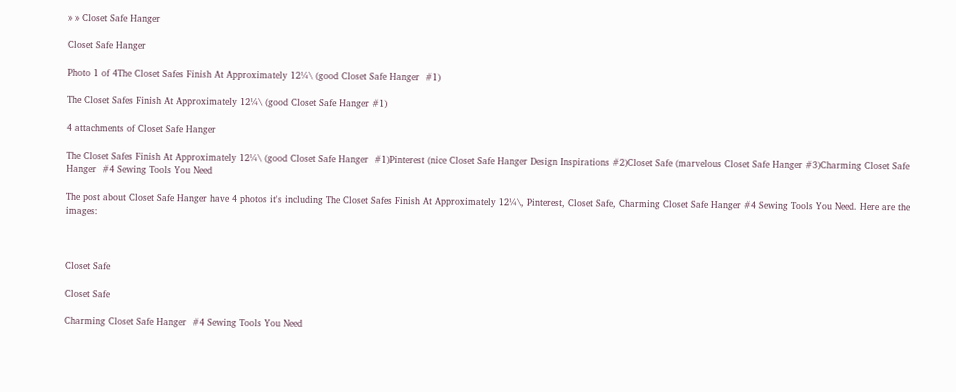» » Closet Safe Hanger

Closet Safe Hanger

Photo 1 of 4The Closet Safes Finish At Approximately 12¼\ (good Closet Safe Hanger  #1)

The Closet Safes Finish At Approximately 12¼\ (good Closet Safe Hanger #1)

4 attachments of Closet Safe Hanger

The Closet Safes Finish At Approximately 12¼\ (good Closet Safe Hanger  #1)Pinterest (nice Closet Safe Hanger Design Inspirations #2)Closet Safe (marvelous Closet Safe Hanger #3)Charming Closet Safe Hanger  #4 Sewing Tools You Need

The post about Closet Safe Hanger have 4 photos it's including The Closet Safes Finish At Approximately 12¼\, Pinterest, Closet Safe, Charming Closet Safe Hanger #4 Sewing Tools You Need. Here are the images:



Closet Safe

Closet Safe

Charming Closet Safe Hanger  #4 Sewing Tools You Need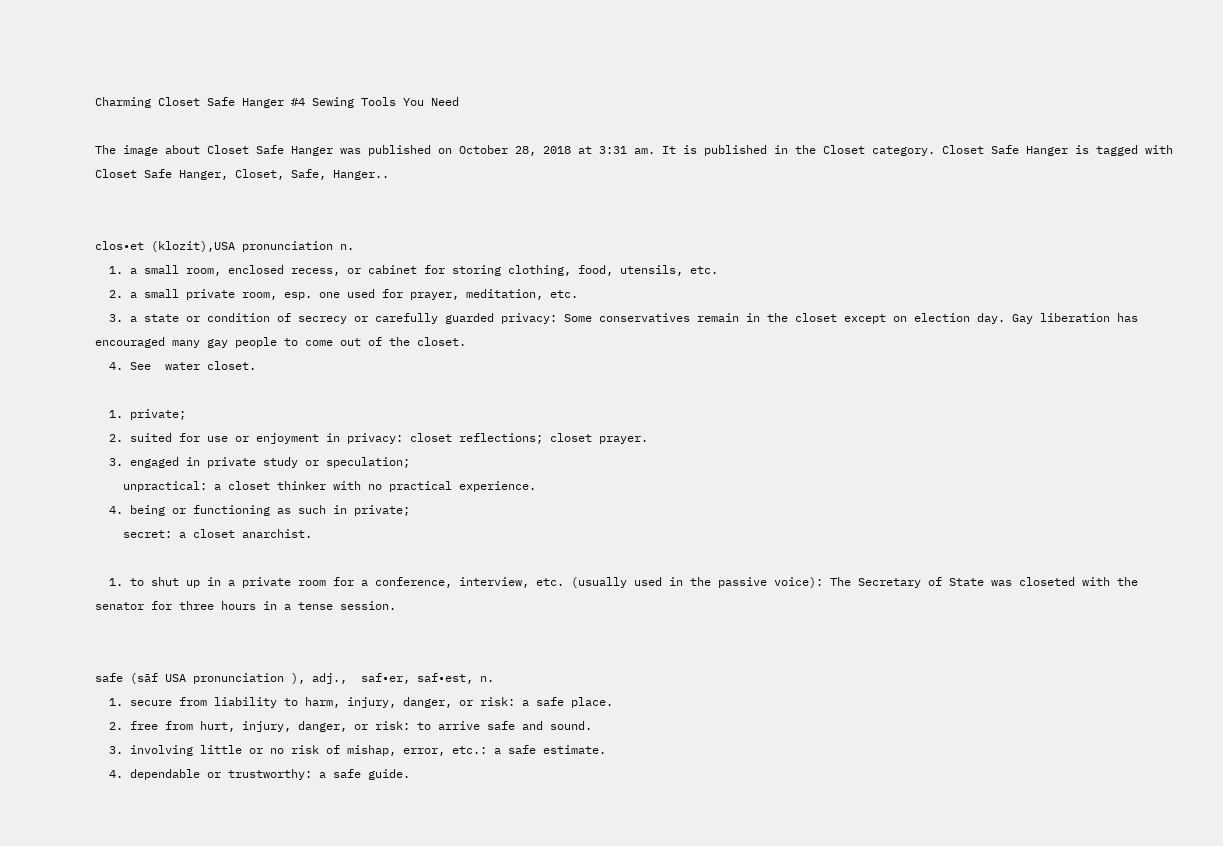Charming Closet Safe Hanger #4 Sewing Tools You Need

The image about Closet Safe Hanger was published on October 28, 2018 at 3:31 am. It is published in the Closet category. Closet Safe Hanger is tagged with Closet Safe Hanger, Closet, Safe, Hanger..


clos•et (klozit),USA pronunciation n.
  1. a small room, enclosed recess, or cabinet for storing clothing, food, utensils, etc.
  2. a small private room, esp. one used for prayer, meditation, etc.
  3. a state or condition of secrecy or carefully guarded privacy: Some conservatives remain in the closet except on election day. Gay liberation has encouraged many gay people to come out of the closet.
  4. See  water closet.

  1. private;
  2. suited for use or enjoyment in privacy: closet reflections; closet prayer.
  3. engaged in private study or speculation;
    unpractical: a closet thinker with no practical experience.
  4. being or functioning as such in private;
    secret: a closet anarchist.

  1. to shut up in a private room for a conference, interview, etc. (usually used in the passive voice): The Secretary of State was closeted with the senator for three hours in a tense session.


safe (sāf USA pronunciation ), adj.,  saf•er, saf•est, n.
  1. secure from liability to harm, injury, danger, or risk: a safe place.
  2. free from hurt, injury, danger, or risk: to arrive safe and sound.
  3. involving little or no risk of mishap, error, etc.: a safe estimate.
  4. dependable or trustworthy: a safe guide.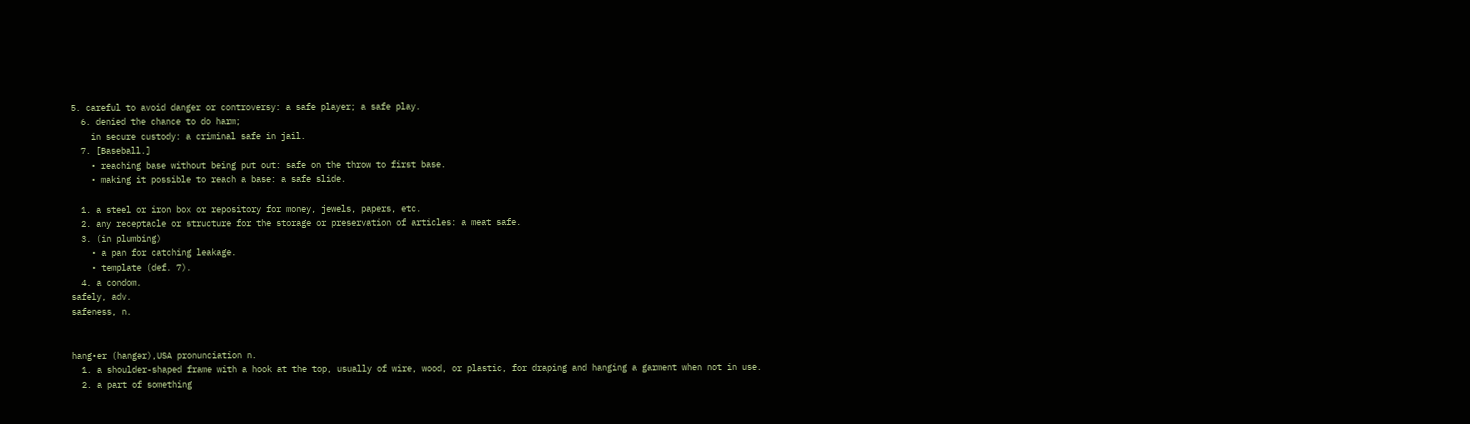5. careful to avoid danger or controversy: a safe player; a safe play.
  6. denied the chance to do harm;
    in secure custody: a criminal safe in jail.
  7. [Baseball.]
    • reaching base without being put out: safe on the throw to first base.
    • making it possible to reach a base: a safe slide.

  1. a steel or iron box or repository for money, jewels, papers, etc.
  2. any receptacle or structure for the storage or preservation of articles: a meat safe.
  3. (in plumbing)
    • a pan for catching leakage.
    • template (def. 7).
  4. a condom.
safely, adv.
safeness, n.


hang•er (hangər),USA pronunciation n.
  1. a shoulder-shaped frame with a hook at the top, usually of wire, wood, or plastic, for draping and hanging a garment when not in use.
  2. a part of something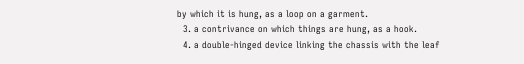by which it is hung, as a loop on a garment.
  3. a contrivance on which things are hung, as a hook.
  4. a double-hinged device linking the chassis with the leaf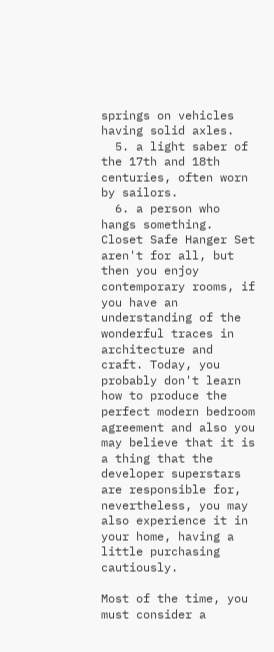springs on vehicles having solid axles.
  5. a light saber of the 17th and 18th centuries, often worn by sailors.
  6. a person who hangs something.
Closet Safe Hanger Set aren't for all, but then you enjoy contemporary rooms, if you have an understanding of the wonderful traces in architecture and craft. Today, you probably don't learn how to produce the perfect modern bedroom agreement and also you may believe that it is a thing that the developer superstars are responsible for, nevertheless, you may also experience it in your home, having a little purchasing cautiously.

Most of the time, you must consider a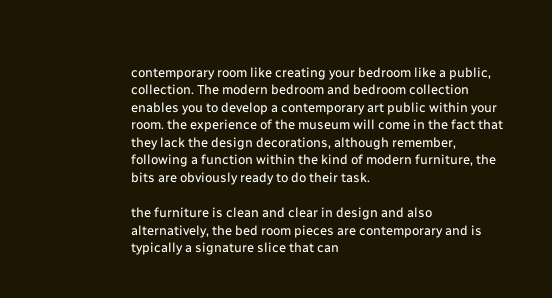contemporary room like creating your bedroom like a public, collection. The modern bedroom and bedroom collection enables you to develop a contemporary art public within your room. the experience of the museum will come in the fact that they lack the design decorations, although remember, following a function within the kind of modern furniture, the bits are obviously ready to do their task.

the furniture is clean and clear in design and also alternatively, the bed room pieces are contemporary and is typically a signature slice that can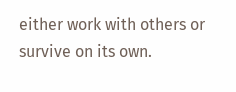either work with others or survive on its own.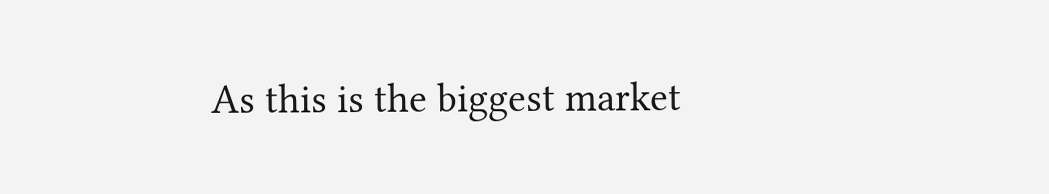As this is the biggest market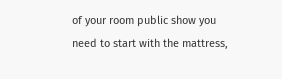of your room public show you need to start with the mattress,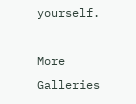yourself.

More Galleries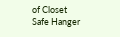of Closet Safe Hanger